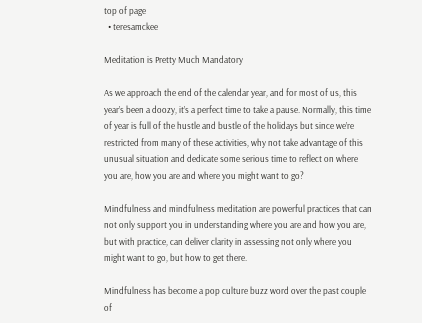top of page
  • teresamckee

Meditation is Pretty Much Mandatory

As we approach the end of the calendar year, and for most of us, this year’s been a doozy, it’s a perfect time to take a pause. Normally, this time of year is full of the hustle and bustle of the holidays but since we’re restricted from many of these activities, why not take advantage of this unusual situation and dedicate some serious time to reflect on where you are, how you are and where you might want to go?

Mindfulness and mindfulness meditation are powerful practices that can not only support you in understanding where you are and how you are, but with practice, can deliver clarity in assessing not only where you might want to go, but how to get there.

Mindfulness has become a pop culture buzz word over the past couple of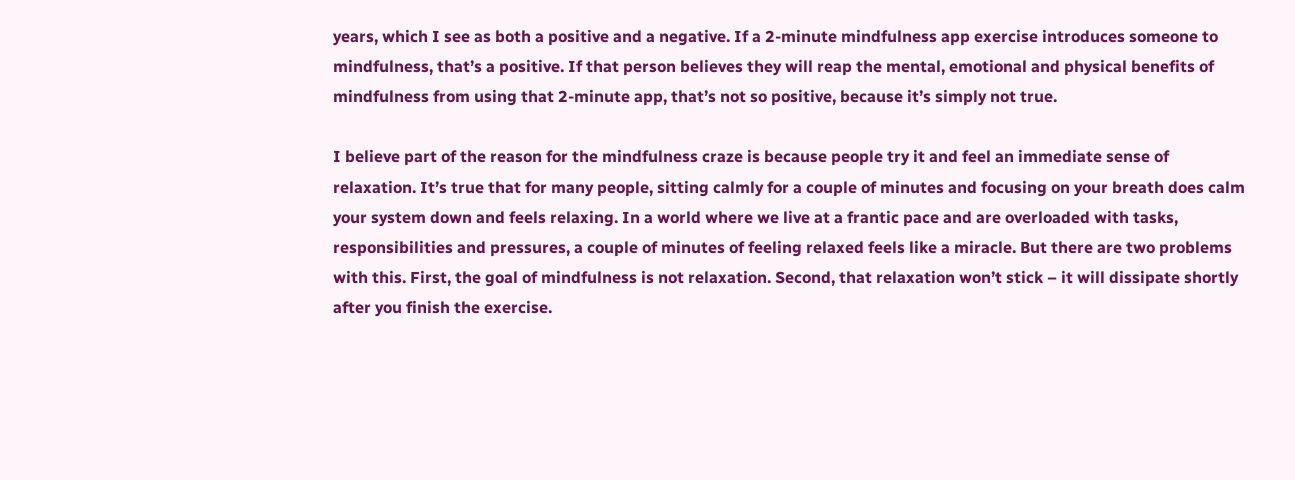years, which I see as both a positive and a negative. If a 2-minute mindfulness app exercise introduces someone to mindfulness, that’s a positive. If that person believes they will reap the mental, emotional and physical benefits of mindfulness from using that 2-minute app, that’s not so positive, because it’s simply not true.

I believe part of the reason for the mindfulness craze is because people try it and feel an immediate sense of relaxation. It’s true that for many people, sitting calmly for a couple of minutes and focusing on your breath does calm your system down and feels relaxing. In a world where we live at a frantic pace and are overloaded with tasks, responsibilities and pressures, a couple of minutes of feeling relaxed feels like a miracle. But there are two problems with this. First, the goal of mindfulness is not relaxation. Second, that relaxation won’t stick – it will dissipate shortly after you finish the exercise.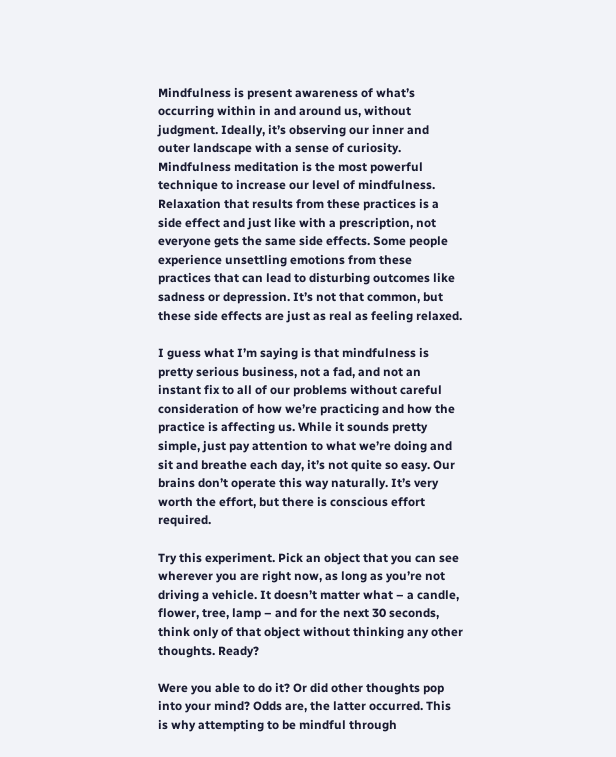Mindfulness is present awareness of what’s occurring within in and around us, without judgment. Ideally, it’s observing our inner and outer landscape with a sense of curiosity. Mindfulness meditation is the most powerful technique to increase our level of mindfulness. Relaxation that results from these practices is a side effect and just like with a prescription, not everyone gets the same side effects. Some people experience unsettling emotions from these practices that can lead to disturbing outcomes like sadness or depression. It’s not that common, but these side effects are just as real as feeling relaxed.

I guess what I’m saying is that mindfulness is pretty serious business, not a fad, and not an instant fix to all of our problems without careful consideration of how we’re practicing and how the practice is affecting us. While it sounds pretty simple, just pay attention to what we’re doing and sit and breathe each day, it’s not quite so easy. Our brains don’t operate this way naturally. It’s very worth the effort, but there is conscious effort required.

Try this experiment. Pick an object that you can see wherever you are right now, as long as you’re not driving a vehicle. It doesn’t matter what – a candle, flower, tree, lamp – and for the next 30 seconds, think only of that object without thinking any other thoughts. Ready?

Were you able to do it? Or did other thoughts pop into your mind? Odds are, the latter occurred. This is why attempting to be mindful through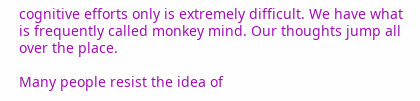cognitive efforts only is extremely difficult. We have what is frequently called monkey mind. Our thoughts jump all over the place.

Many people resist the idea of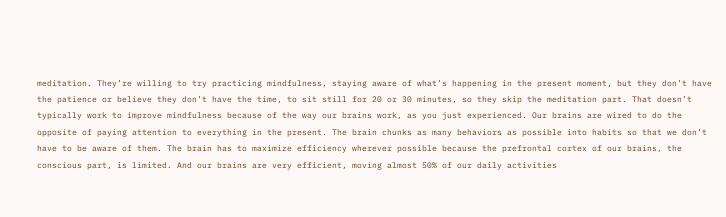meditation. They’re willing to try practicing mindfulness, staying aware of what’s happening in the present moment, but they don’t have the patience or believe they don’t have the time, to sit still for 20 or 30 minutes, so they skip the meditation part. That doesn’t typically work to improve mindfulness because of the way our brains work, as you just experienced. Our brains are wired to do the opposite of paying attention to everything in the present. The brain chunks as many behaviors as possible into habits so that we don’t have to be aware of them. The brain has to maximize efficiency wherever possible because the prefrontal cortex of our brains, the conscious part, is limited. And our brains are very efficient, moving almost 50% of our daily activities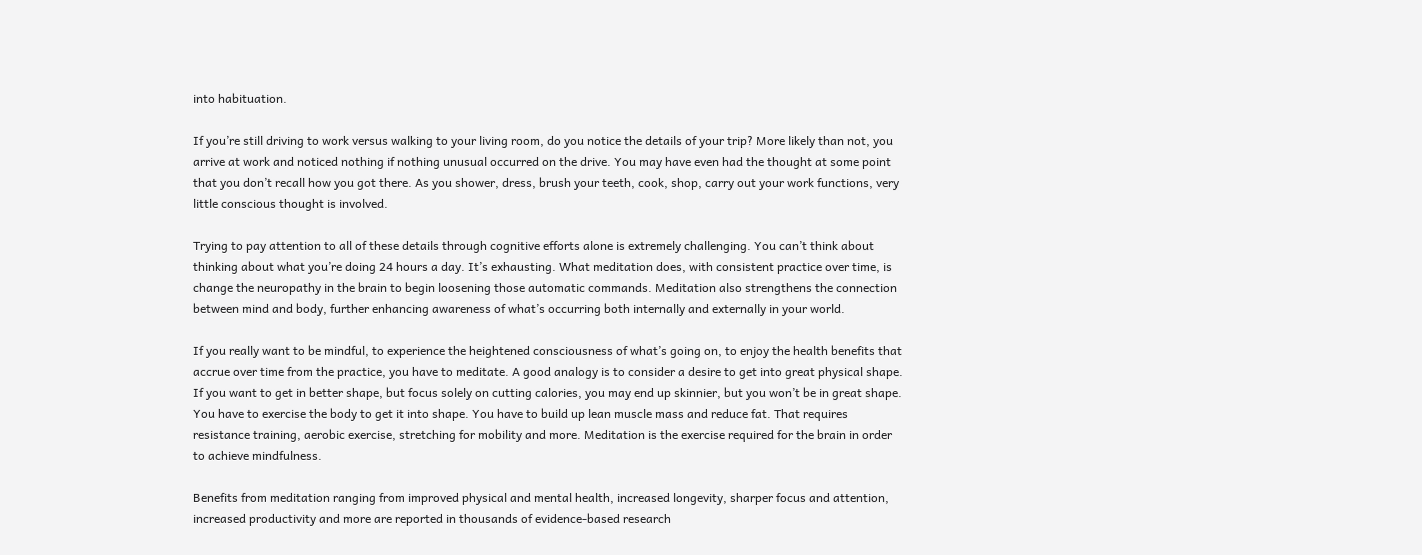into habituation.

If you’re still driving to work versus walking to your living room, do you notice the details of your trip? More likely than not, you arrive at work and noticed nothing if nothing unusual occurred on the drive. You may have even had the thought at some point that you don’t recall how you got there. As you shower, dress, brush your teeth, cook, shop, carry out your work functions, very little conscious thought is involved.

Trying to pay attention to all of these details through cognitive efforts alone is extremely challenging. You can’t think about thinking about what you’re doing 24 hours a day. It’s exhausting. What meditation does, with consistent practice over time, is change the neuropathy in the brain to begin loosening those automatic commands. Meditation also strengthens the connection between mind and body, further enhancing awareness of what’s occurring both internally and externally in your world.

If you really want to be mindful, to experience the heightened consciousness of what’s going on, to enjoy the health benefits that accrue over time from the practice, you have to meditate. A good analogy is to consider a desire to get into great physical shape. If you want to get in better shape, but focus solely on cutting calories, you may end up skinnier, but you won’t be in great shape. You have to exercise the body to get it into shape. You have to build up lean muscle mass and reduce fat. That requires resistance training, aerobic exercise, stretching for mobility and more. Meditation is the exercise required for the brain in order to achieve mindfulness.

Benefits from meditation ranging from improved physical and mental health, increased longevity, sharper focus and attention, increased productivity and more are reported in thousands of evidence-based research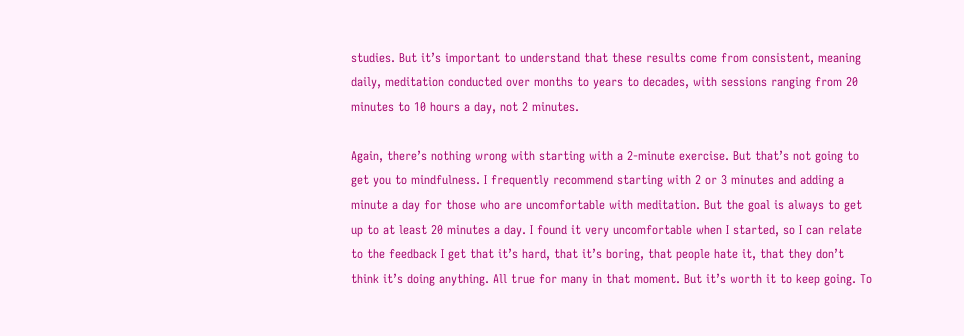studies. But it’s important to understand that these results come from consistent, meaning daily, meditation conducted over months to years to decades, with sessions ranging from 20 minutes to 10 hours a day, not 2 minutes.

Again, there’s nothing wrong with starting with a 2-minute exercise. But that’s not going to get you to mindfulness. I frequently recommend starting with 2 or 3 minutes and adding a minute a day for those who are uncomfortable with meditation. But the goal is always to get up to at least 20 minutes a day. I found it very uncomfortable when I started, so I can relate to the feedback I get that it’s hard, that it’s boring, that people hate it, that they don’t think it’s doing anything. All true for many in that moment. But it’s worth it to keep going. To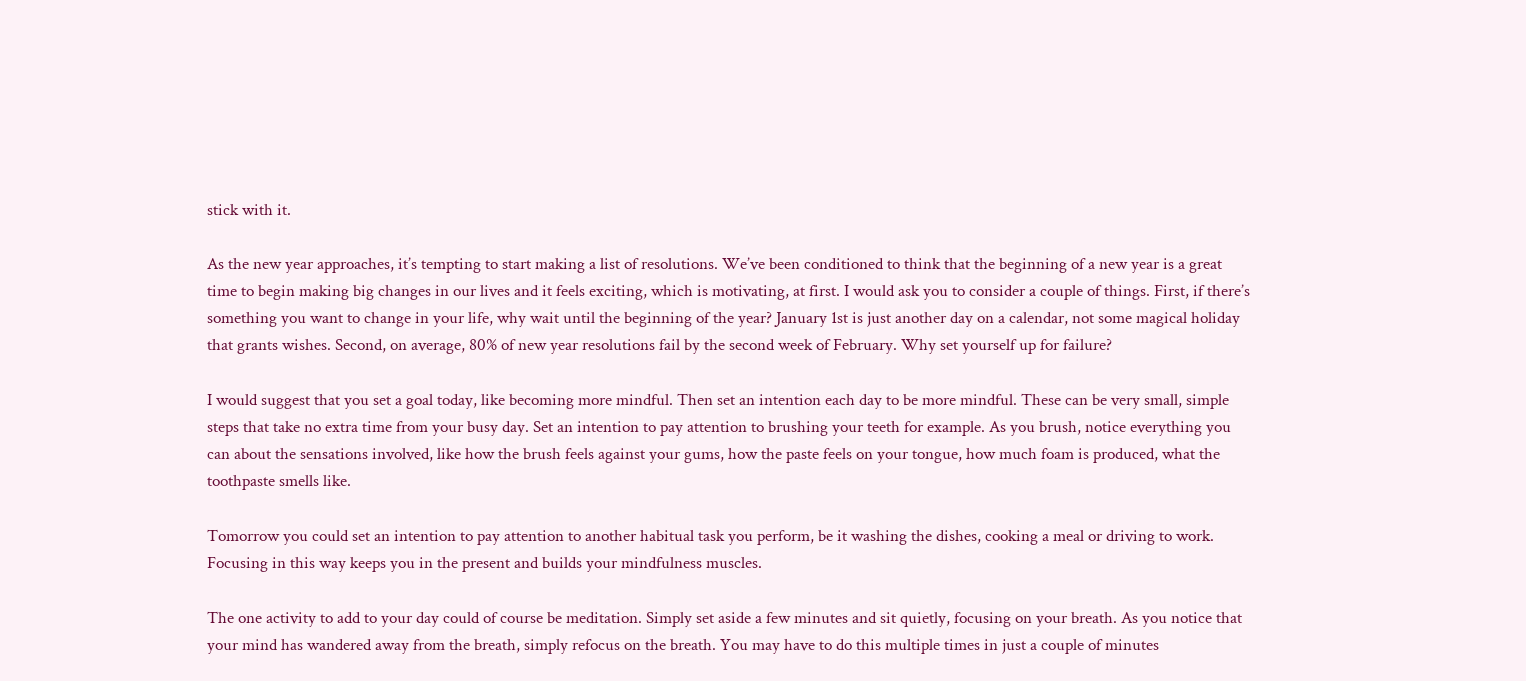stick with it.

As the new year approaches, it’s tempting to start making a list of resolutions. We’ve been conditioned to think that the beginning of a new year is a great time to begin making big changes in our lives and it feels exciting, which is motivating, at first. I would ask you to consider a couple of things. First, if there’s something you want to change in your life, why wait until the beginning of the year? January 1st is just another day on a calendar, not some magical holiday that grants wishes. Second, on average, 80% of new year resolutions fail by the second week of February. Why set yourself up for failure?

I would suggest that you set a goal today, like becoming more mindful. Then set an intention each day to be more mindful. These can be very small, simple steps that take no extra time from your busy day. Set an intention to pay attention to brushing your teeth for example. As you brush, notice everything you can about the sensations involved, like how the brush feels against your gums, how the paste feels on your tongue, how much foam is produced, what the toothpaste smells like.

Tomorrow you could set an intention to pay attention to another habitual task you perform, be it washing the dishes, cooking a meal or driving to work. Focusing in this way keeps you in the present and builds your mindfulness muscles.

The one activity to add to your day could of course be meditation. Simply set aside a few minutes and sit quietly, focusing on your breath. As you notice that your mind has wandered away from the breath, simply refocus on the breath. You may have to do this multiple times in just a couple of minutes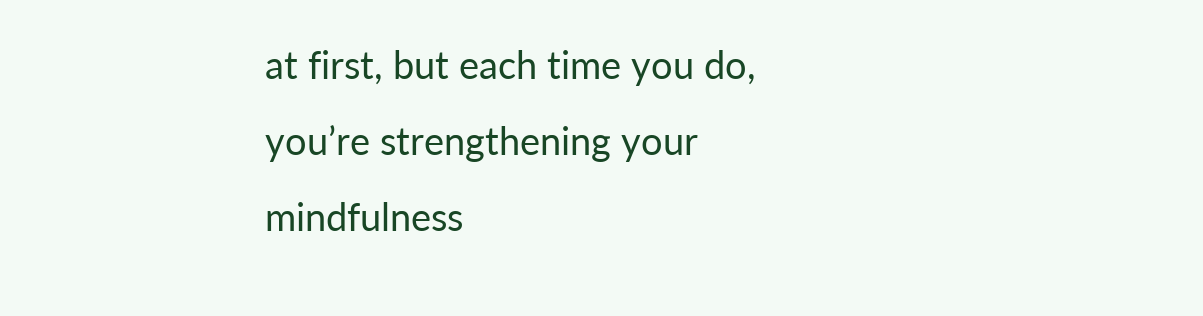at first, but each time you do, you’re strengthening your mindfulness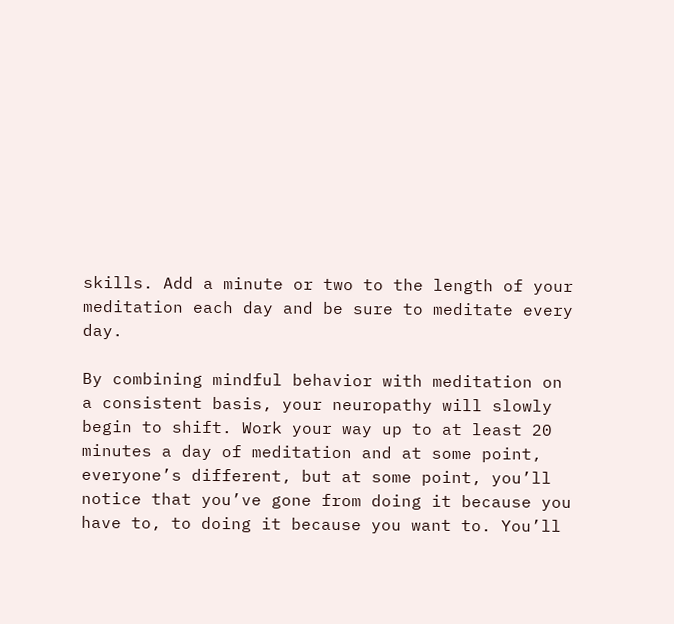skills. Add a minute or two to the length of your meditation each day and be sure to meditate every day.

By combining mindful behavior with meditation on a consistent basis, your neuropathy will slowly begin to shift. Work your way up to at least 20 minutes a day of meditation and at some point, everyone’s different, but at some point, you’ll notice that you’ve gone from doing it because you have to, to doing it because you want to. You’ll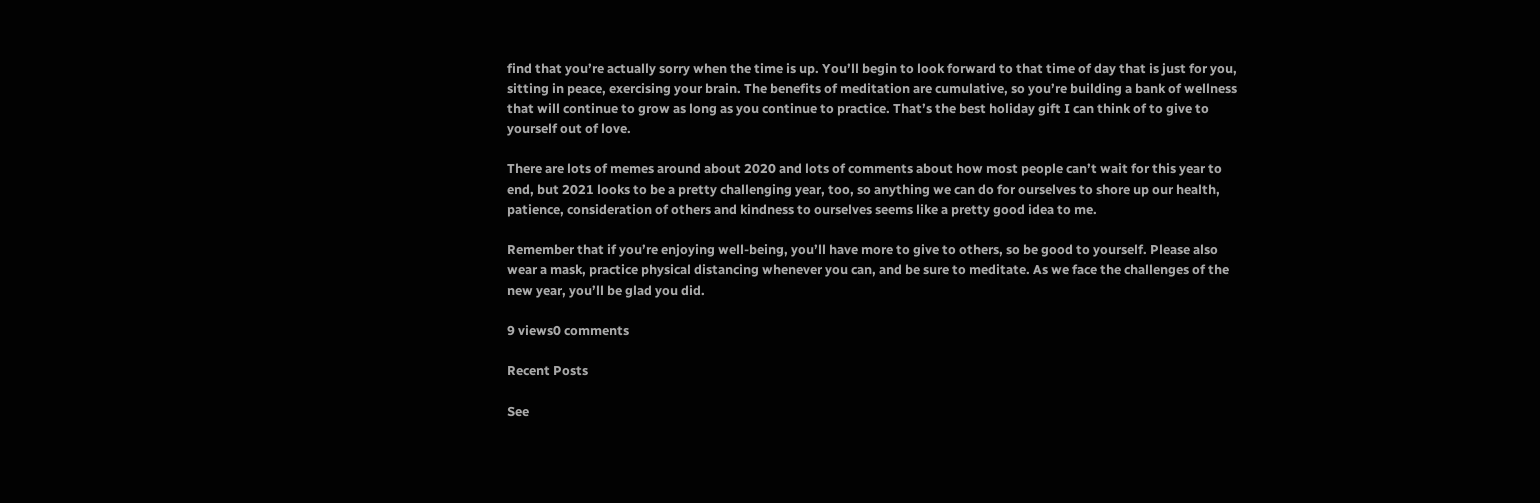find that you’re actually sorry when the time is up. You’ll begin to look forward to that time of day that is just for you, sitting in peace, exercising your brain. The benefits of meditation are cumulative, so you’re building a bank of wellness that will continue to grow as long as you continue to practice. That’s the best holiday gift I can think of to give to yourself out of love.

There are lots of memes around about 2020 and lots of comments about how most people can’t wait for this year to end, but 2021 looks to be a pretty challenging year, too, so anything we can do for ourselves to shore up our health, patience, consideration of others and kindness to ourselves seems like a pretty good idea to me.

Remember that if you’re enjoying well-being, you’ll have more to give to others, so be good to yourself. Please also wear a mask, practice physical distancing whenever you can, and be sure to meditate. As we face the challenges of the new year, you’ll be glad you did.

9 views0 comments

Recent Posts

See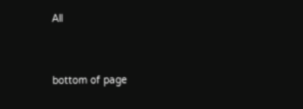All


bottom of page